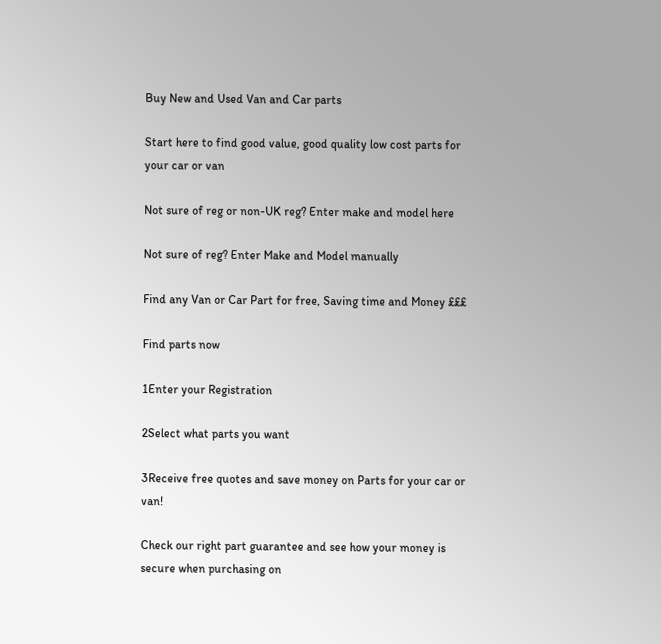Buy New and Used Van and Car parts

Start here to find good value, good quality low cost parts for your car or van

Not sure of reg or non-UK reg? Enter make and model here

Not sure of reg? Enter Make and Model manually

Find any Van or Car Part for free, Saving time and Money £££

Find parts now

1Enter your Registration

2Select what parts you want

3Receive free quotes and save money on Parts for your car or van!

Check our right part guarantee and see how your money is secure when purchasing on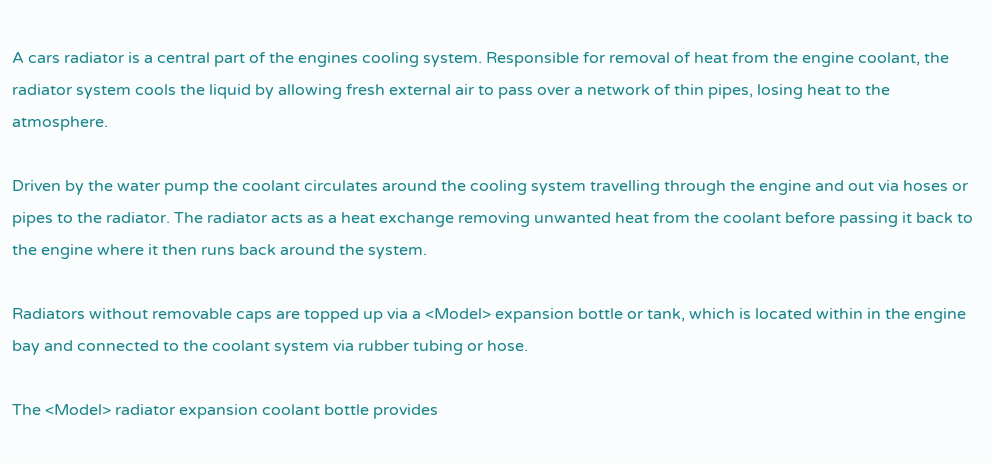A cars radiator is a central part of the engines cooling system. Responsible for removal of heat from the engine coolant, the radiator system cools the liquid by allowing fresh external air to pass over a network of thin pipes, losing heat to the atmosphere.

Driven by the water pump the coolant circulates around the cooling system travelling through the engine and out via hoses or pipes to the radiator. The radiator acts as a heat exchange removing unwanted heat from the coolant before passing it back to the engine where it then runs back around the system.

Radiators without removable caps are topped up via a <Model> expansion bottle or tank, which is located within in the engine bay and connected to the coolant system via rubber tubing or hose.

The <Model> radiator expansion coolant bottle provides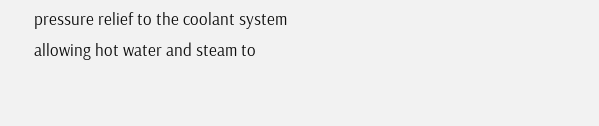pressure relief to the coolant system allowing hot water and steam to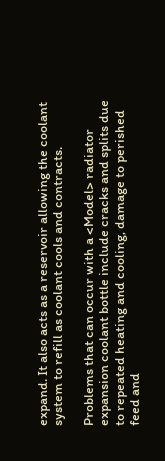expand. It also acts as a reservoir allowing the coolant system to refill as coolant cools and contracts.

Problems that can occur with a <Model> radiator expansion coolant bottle include cracks and splits due to repeated heating and cooling, damage to perished feed and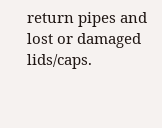return pipes and lost or damaged lids/caps.